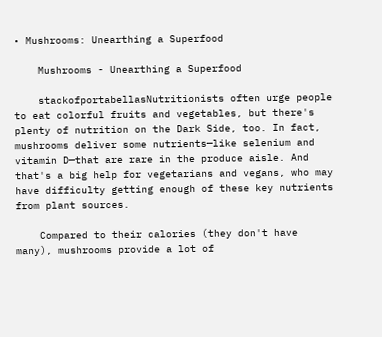• Mushrooms: Unearthing a Superfood

    Mushrooms - Unearthing a Superfood

    stackofportabellasNutritionists often urge people to eat colorful fruits and vegetables, but there's plenty of nutrition on the Dark Side, too. In fact, mushrooms deliver some nutrients—like selenium and vitamin D—that are rare in the produce aisle. And that's a big help for vegetarians and vegans, who may have difficulty getting enough of these key nutrients from plant sources.

    Compared to their calories (they don't have many), mushrooms provide a lot of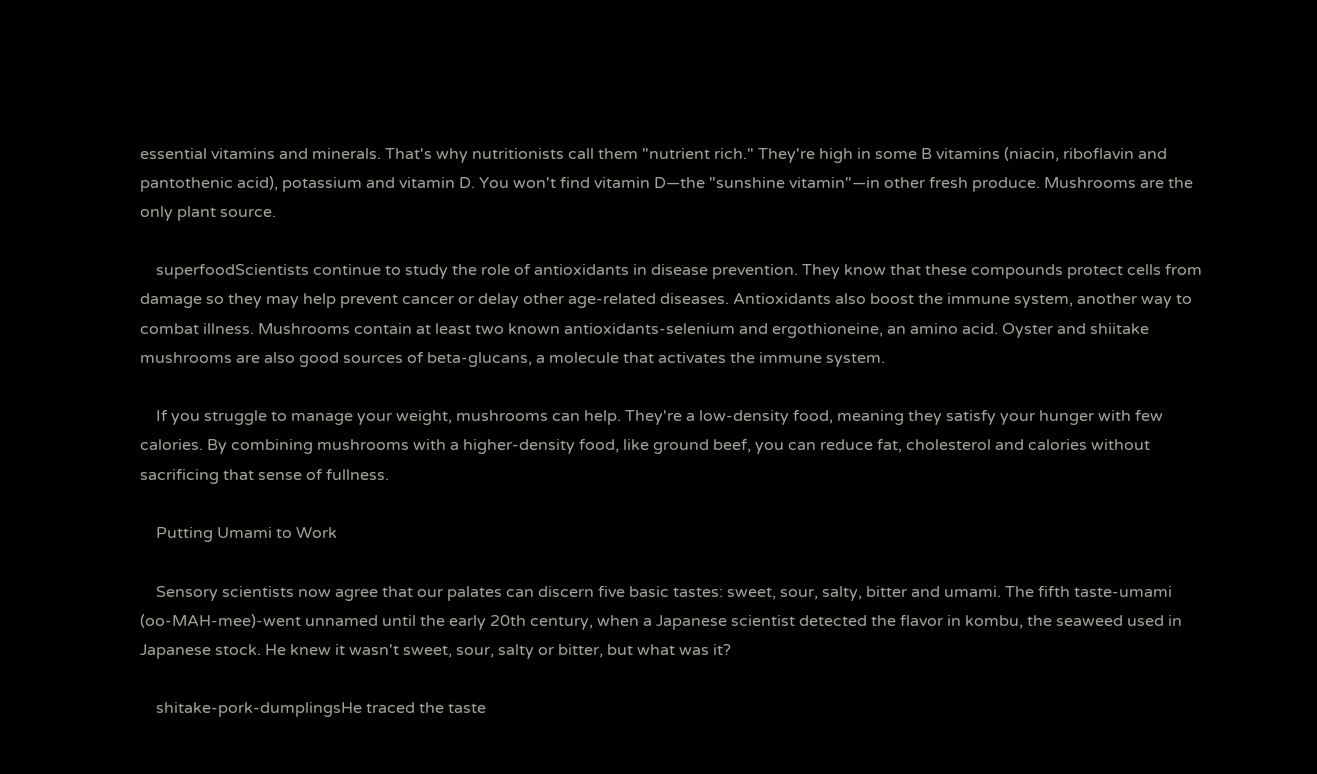essential vitamins and minerals. That's why nutritionists call them "nutrient rich." They're high in some B vitamins (niacin, riboflavin and pantothenic acid), potassium and vitamin D. You won't find vitamin D—the "sunshine vitamin"—in other fresh produce. Mushrooms are the only plant source.

    superfoodScientists continue to study the role of antioxidants in disease prevention. They know that these compounds protect cells from damage so they may help prevent cancer or delay other age-related diseases. Antioxidants also boost the immune system, another way to combat illness. Mushrooms contain at least two known antioxidants-selenium and ergothioneine, an amino acid. Oyster and shiitake mushrooms are also good sources of beta-glucans, a molecule that activates the immune system.

    If you struggle to manage your weight, mushrooms can help. They're a low-density food, meaning they satisfy your hunger with few calories. By combining mushrooms with a higher-density food, like ground beef, you can reduce fat, cholesterol and calories without sacrificing that sense of fullness.

    Putting Umami to Work

    Sensory scientists now agree that our palates can discern five basic tastes: sweet, sour, salty, bitter and umami. The fifth taste-umami (oo-MAH-mee)-went unnamed until the early 20th century, when a Japanese scientist detected the flavor in kombu, the seaweed used in Japanese stock. He knew it wasn't sweet, sour, salty or bitter, but what was it?

    shitake-pork-dumplingsHe traced the taste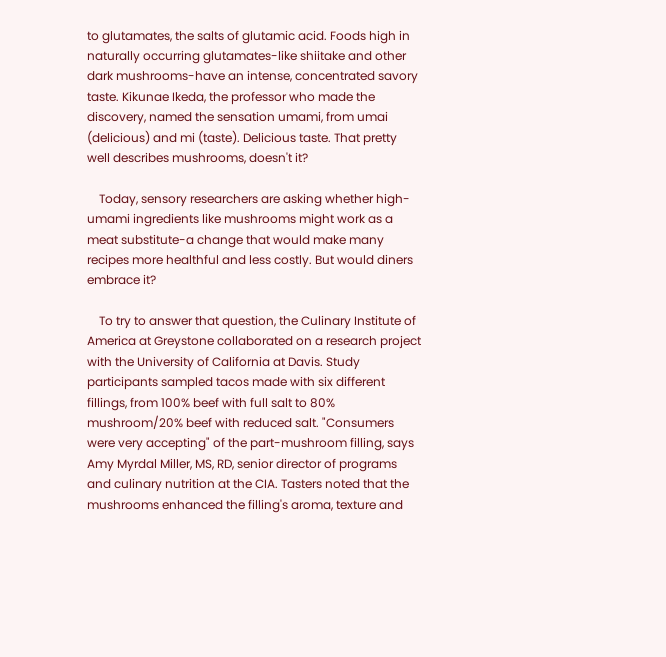to glutamates, the salts of glutamic acid. Foods high in naturally occurring glutamates-like shiitake and other dark mushrooms-have an intense, concentrated savory taste. Kikunae Ikeda, the professor who made the discovery, named the sensation umami, from umai (delicious) and mi (taste). Delicious taste. That pretty well describes mushrooms, doesn't it?

    Today, sensory researchers are asking whether high-umami ingredients like mushrooms might work as a meat substitute-a change that would make many recipes more healthful and less costly. But would diners embrace it?

    To try to answer that question, the Culinary Institute of America at Greystone collaborated on a research project with the University of California at Davis. Study participants sampled tacos made with six different fillings, from 100% beef with full salt to 80% mushroom/20% beef with reduced salt. "Consumers were very accepting" of the part-mushroom filling, says Amy Myrdal Miller, MS, RD, senior director of programs and culinary nutrition at the CIA. Tasters noted that the mushrooms enhanced the filling's aroma, texture and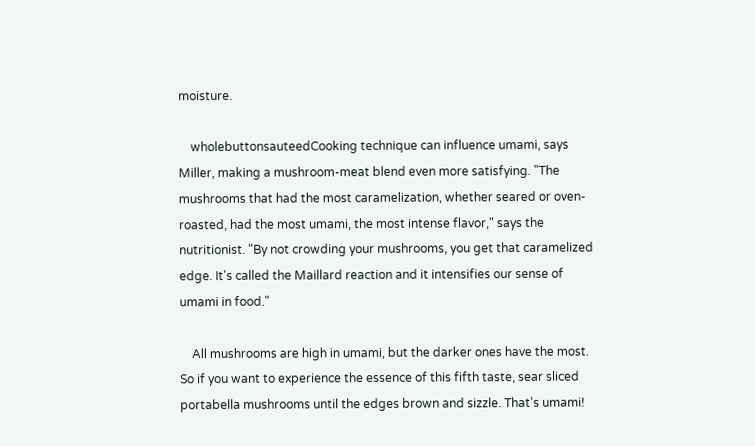moisture.

    wholebuttonsauteedCooking technique can influence umami, says Miller, making a mushroom-meat blend even more satisfying. "The mushrooms that had the most caramelization, whether seared or oven-roasted, had the most umami, the most intense flavor," says the nutritionist. "By not crowding your mushrooms, you get that caramelized edge. It's called the Maillard reaction and it intensifies our sense of umami in food."

    All mushrooms are high in umami, but the darker ones have the most. So if you want to experience the essence of this fifth taste, sear sliced portabella mushrooms until the edges brown and sizzle. That's umami!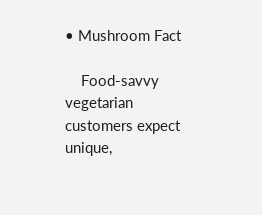• Mushroom Fact

    Food-savvy vegetarian customers expect unique,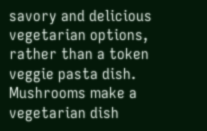savory and delicious vegetarian options, rather than a token veggie pasta dish. Mushrooms make a vegetarian dish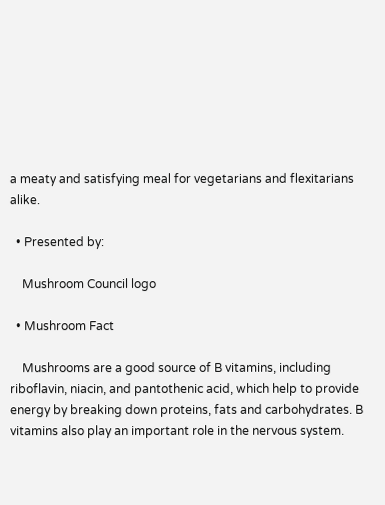a meaty and satisfying meal for vegetarians and flexitarians alike.

  • Presented by:

    Mushroom Council logo

  • Mushroom Fact

    Mushrooms are a good source of B vitamins, including riboflavin, niacin, and pantothenic acid, which help to provide energy by breaking down proteins, fats and carbohydrates. B vitamins also play an important role in the nervous system.